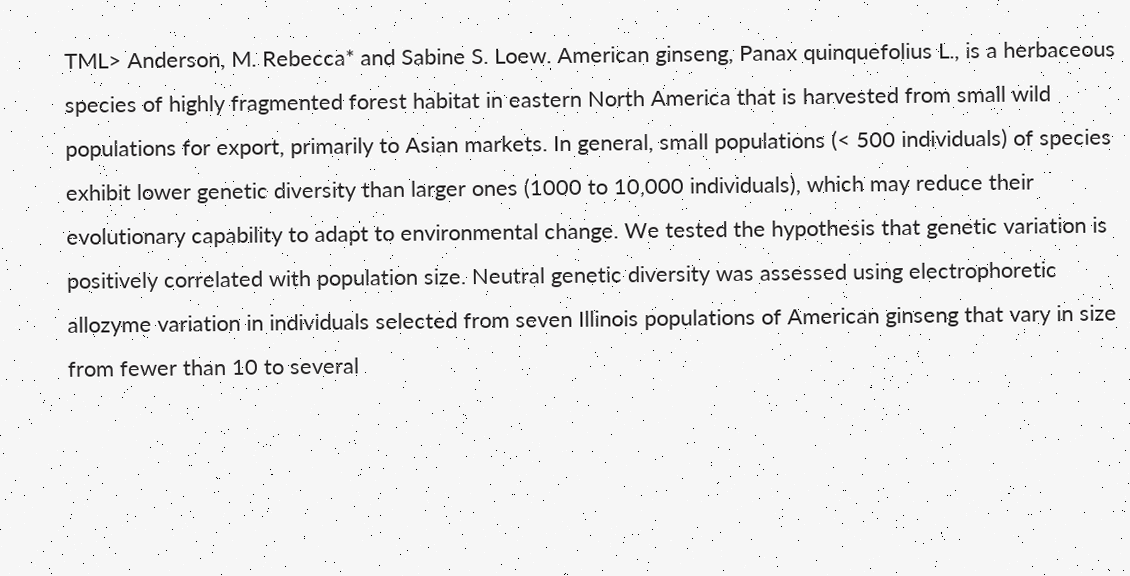TML> Anderson, M. Rebecca* and Sabine S. Loew. American ginseng, Panax quinquefolius L., is a herbaceous species of highly fragmented forest habitat in eastern North America that is harvested from small wild populations for export, primarily to Asian markets. In general, small populations (< 500 individuals) of species exhibit lower genetic diversity than larger ones (1000 to 10,000 individuals), which may reduce their evolutionary capability to adapt to environmental change. We tested the hypothesis that genetic variation is positively correlated with population size. Neutral genetic diversity was assessed using electrophoretic allozyme variation in individuals selected from seven Illinois populations of American ginseng that vary in size from fewer than 10 to several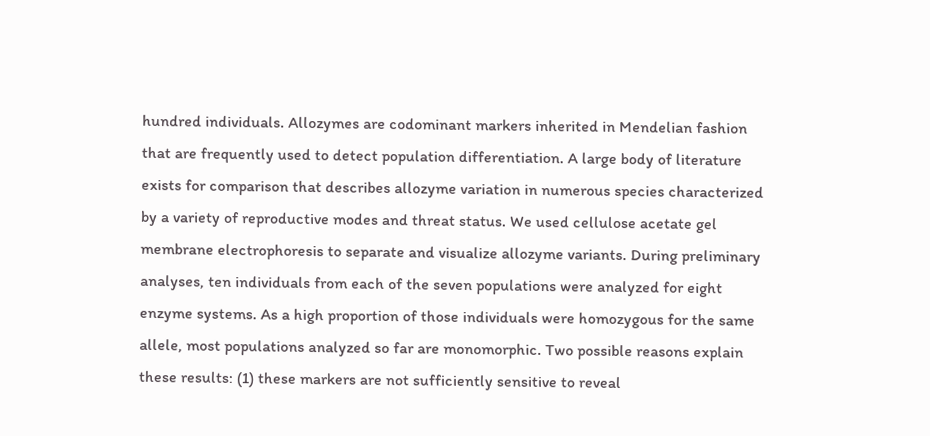hundred individuals. Allozymes are codominant markers inherited in Mendelian fashion that are frequently used to detect population differentiation. A large body of literature exists for comparison that describes allozyme variation in numerous species characterized by a variety of reproductive modes and threat status. We used cellulose acetate gel membrane electrophoresis to separate and visualize allozyme variants. During preliminary analyses, ten individuals from each of the seven populations were analyzed for eight enzyme systems. As a high proportion of those individuals were homozygous for the same allele, most populations analyzed so far are monomorphic. Two possible reasons explain these results: (1) these markers are not sufficiently sensitive to reveal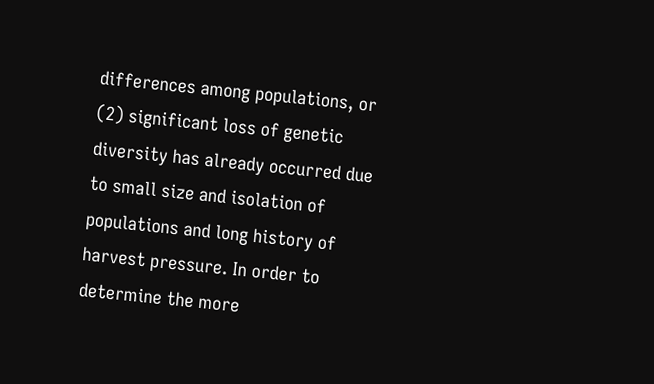differences among populations, or (2) significant loss of genetic diversity has already occurred due to small size and isolation of populations and long history of harvest pressure. In order to determine the more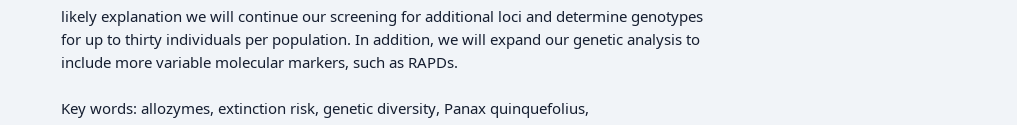likely explanation we will continue our screening for additional loci and determine genotypes for up to thirty individuals per population. In addition, we will expand our genetic analysis to include more variable molecular markers, such as RAPDs.

Key words: allozymes, extinction risk, genetic diversity, Panax quinquefolius,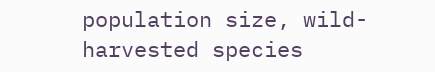population size, wild-harvested species